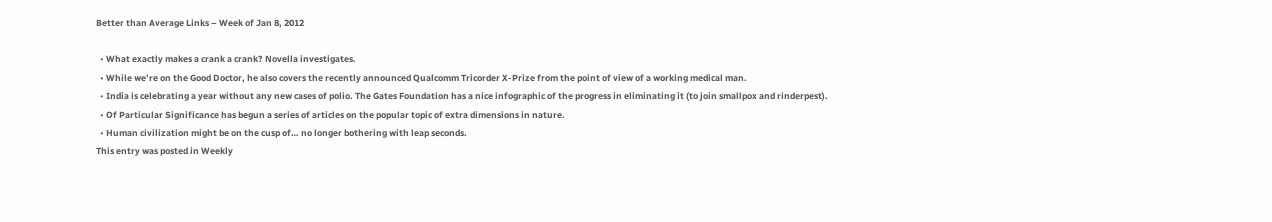Better than Average Links – Week of Jan 8, 2012

  • What exactly makes a crank a crank? Novella investigates.
  • While we’re on the Good Doctor, he also covers the recently announced Qualcomm Tricorder X-Prize from the point of view of a working medical man.
  • India is celebrating a year without any new cases of polio. The Gates Foundation has a nice infographic of the progress in eliminating it (to join smallpox and rinderpest).
  • Of Particular Significance has begun a series of articles on the popular topic of extra dimensions in nature.
  • Human civilization might be on the cusp of… no longer bothering with leap seconds.
This entry was posted in Weekly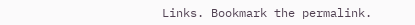Links. Bookmark the permalink.